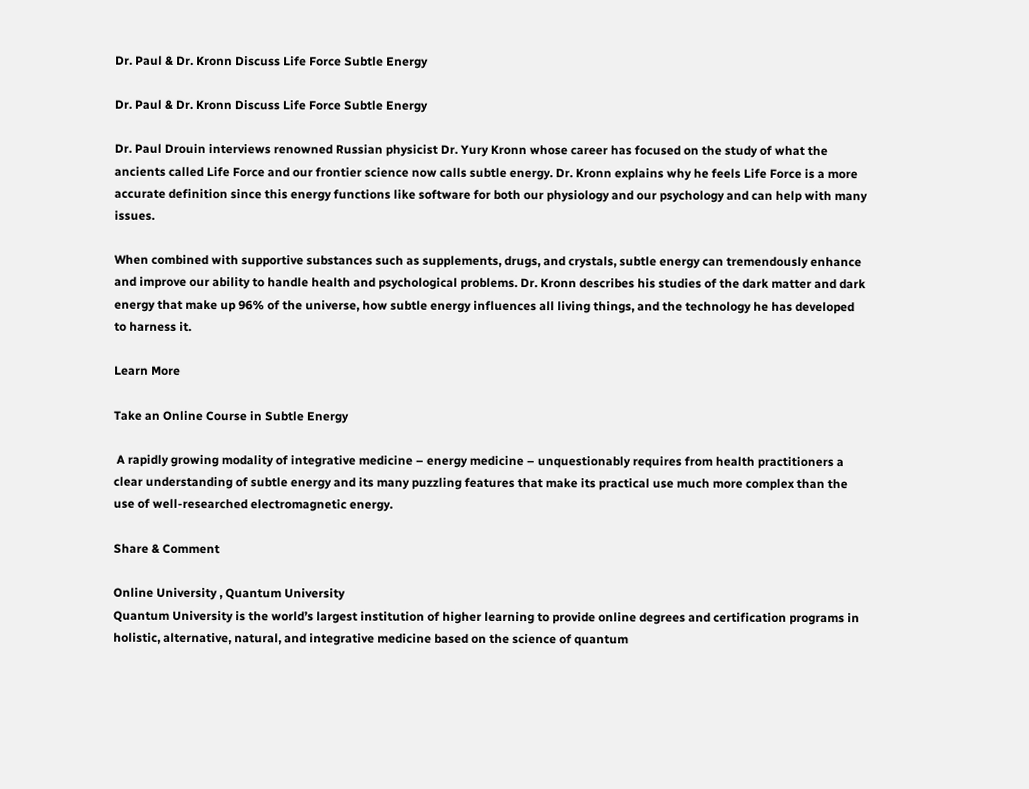Dr. Paul & Dr. Kronn Discuss Life Force Subtle Energy

Dr. Paul & Dr. Kronn Discuss Life Force Subtle Energy

Dr. Paul Drouin interviews renowned Russian physicist Dr. Yury Kronn whose career has focused on the study of what the ancients called Life Force and our frontier science now calls subtle energy. Dr. Kronn explains why he feels Life Force is a more accurate definition since this energy functions like software for both our physiology and our psychology and can help with many issues.

When combined with supportive substances such as supplements, drugs, and crystals, subtle energy can tremendously enhance and improve our ability to handle health and psychological problems. Dr. Kronn describes his studies of the dark matter and dark energy that make up 96% of the universe, how subtle energy influences all living things, and the technology he has developed to harness it.

Learn More

Take an Online Course in Subtle Energy

 A rapidly growing modality of integrative medicine – energy medicine – unquestionably requires from health practitioners a clear understanding of subtle energy and its many puzzling features that make its practical use much more complex than the use of well-researched electromagnetic energy.

Share & Comment

Online University , Quantum University
Quantum University is the world’s largest institution of higher learning to provide online degrees and certification programs in holistic, alternative, natural, and integrative medicine based on the science of quantum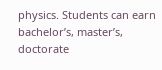physics. Students can earn bachelor’s, master’s, doctorate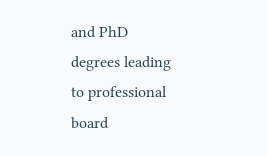and PhD degrees leading to professional board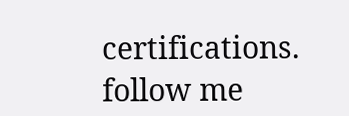certifications.
follow me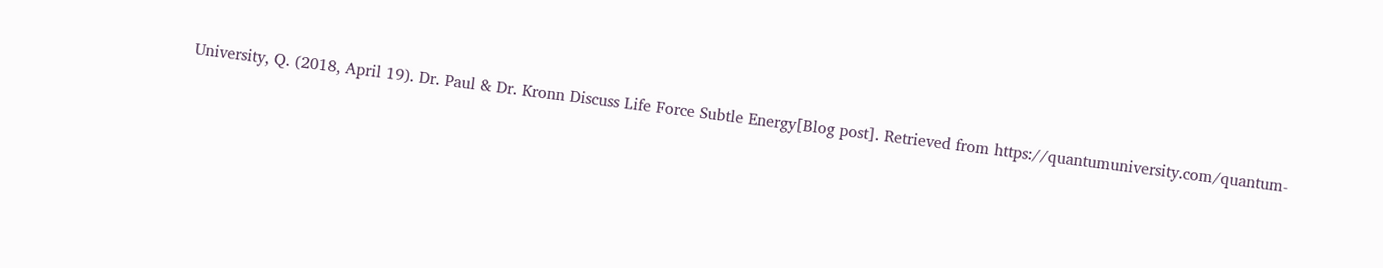University, Q. (2018, April 19). Dr. Paul & Dr. Kronn Discuss Life Force Subtle Energy[Blog post]. Retrieved from https://quantumuniversity.com/quantum-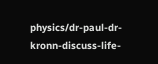physics/dr-paul-dr-kronn-discuss-life-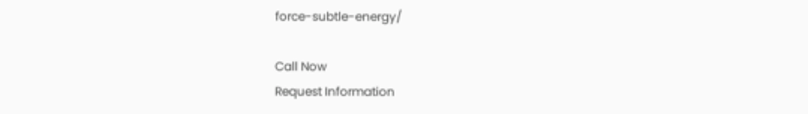force-subtle-energy/

Call Now
Request Information